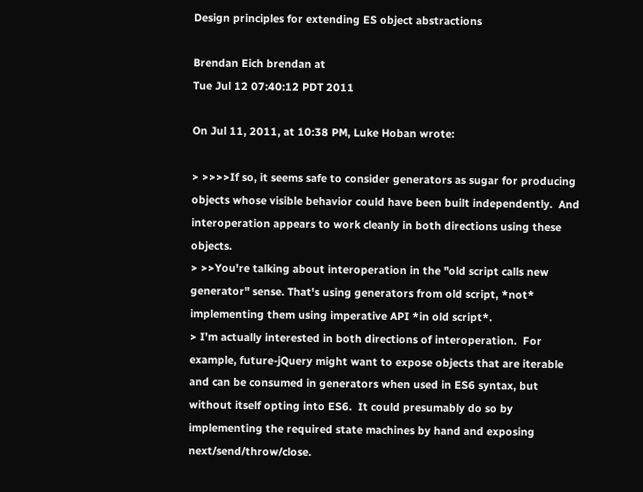Design principles for extending ES object abstractions

Brendan Eich brendan at
Tue Jul 12 07:40:12 PDT 2011

On Jul 11, 2011, at 10:38 PM, Luke Hoban wrote:

> >>>>If so, it seems safe to consider generators as sugar for producing objects whose visible behavior could have been built independently.  And interoperation appears to work cleanly in both directions using these objects.
> >>You're talking about interoperation in the "old script calls new generator" sense. That's using generators from old script, *not* implementing them using imperative API *in old script*.
> I’m actually interested in both directions of interoperation.  For example, future-jQuery might want to expose objects that are iterable and can be consumed in generators when used in ES6 syntax, but without itself opting into ES6.  It could presumably do so by implementing the required state machines by hand and exposing next/send/throw/close.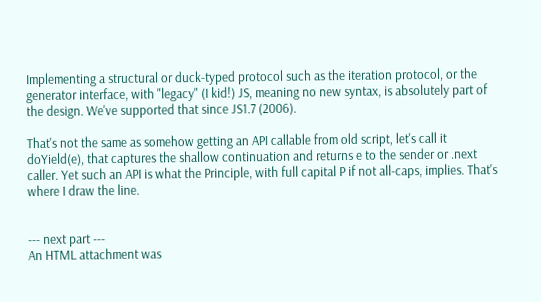Implementing a structural or duck-typed protocol such as the iteration protocol, or the generator interface, with "legacy" (I kid!) JS, meaning no new syntax, is absolutely part of the design. We've supported that since JS1.7 (2006).

That's not the same as somehow getting an API callable from old script, let's call it doYield(e), that captures the shallow continuation and returns e to the sender or .next caller. Yet such an API is what the Principle, with full capital P if not all-caps, implies. That's where I draw the line.


--- next part ---
An HTML attachment was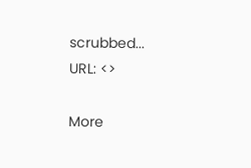scrubbed...
URL: <>

More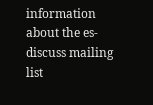information about the es-discuss mailing list